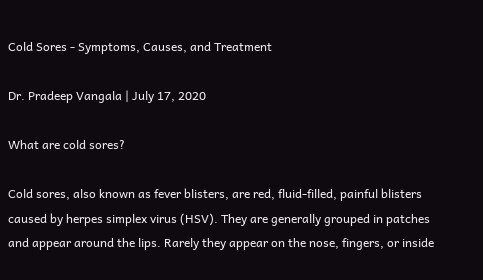Cold Sores - Symptoms, Causes, and Treatment

Dr. Pradeep Vangala | July 17, 2020

What are cold sores?

Cold sores, also known as fever blisters, are red, fluid-filled, painful blisters caused by herpes simplex virus (HSV). They are generally grouped in patches and appear around the lips. Rarely they appear on the nose, fingers, or inside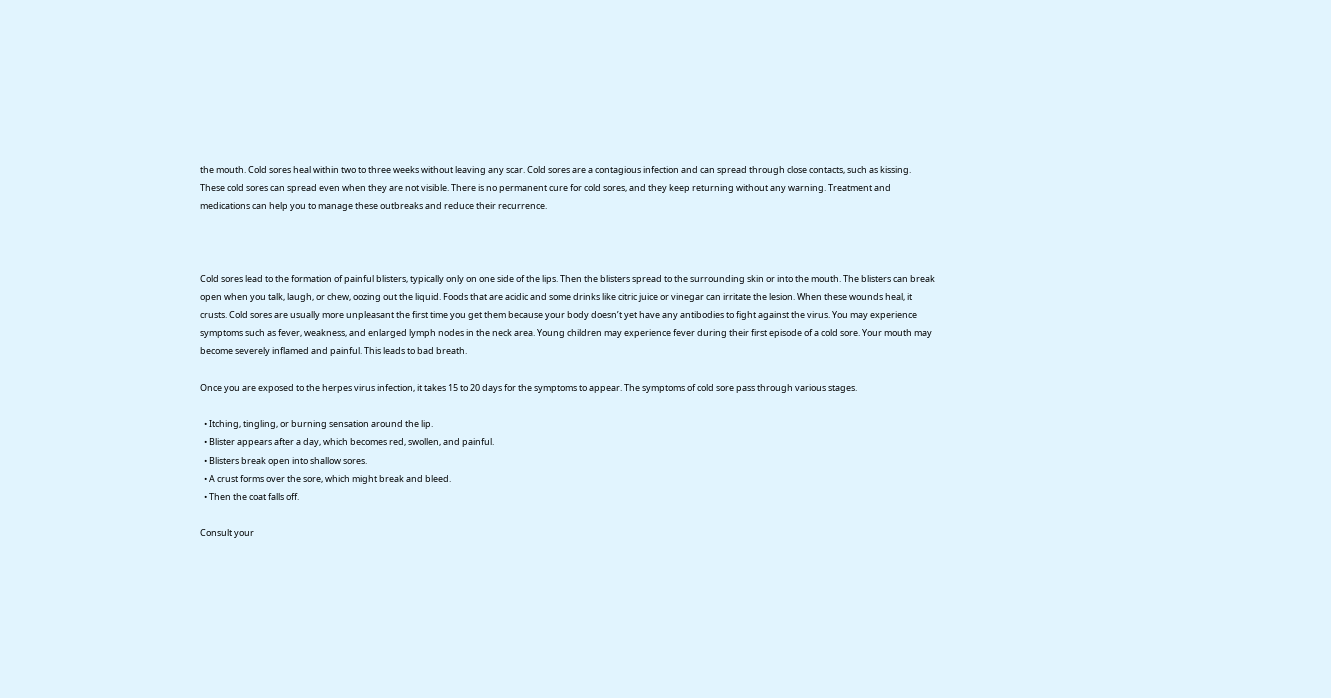the mouth. Cold sores heal within two to three weeks without leaving any scar. Cold sores are a contagious infection and can spread through close contacts, such as kissing. These cold sores can spread even when they are not visible. There is no permanent cure for cold sores, and they keep returning without any warning. Treatment and medications can help you to manage these outbreaks and reduce their recurrence.



Cold sores lead to the formation of painful blisters, typically only on one side of the lips. Then the blisters spread to the surrounding skin or into the mouth. The blisters can break open when you talk, laugh, or chew, oozing out the liquid. Foods that are acidic and some drinks like citric juice or vinegar can irritate the lesion. When these wounds heal, it crusts. Cold sores are usually more unpleasant the first time you get them because your body doesn’t yet have any antibodies to fight against the virus. You may experience symptoms such as fever, weakness, and enlarged lymph nodes in the neck area. Young children may experience fever during their first episode of a cold sore. Your mouth may become severely inflamed and painful. This leads to bad breath.

Once you are exposed to the herpes virus infection, it takes 15 to 20 days for the symptoms to appear. The symptoms of cold sore pass through various stages.

  • Itching, tingling, or burning sensation around the lip.
  • Blister appears after a day, which becomes red, swollen, and painful.
  • Blisters break open into shallow sores.
  • A crust forms over the sore, which might break and bleed.
  • Then the coat falls off.

Consult your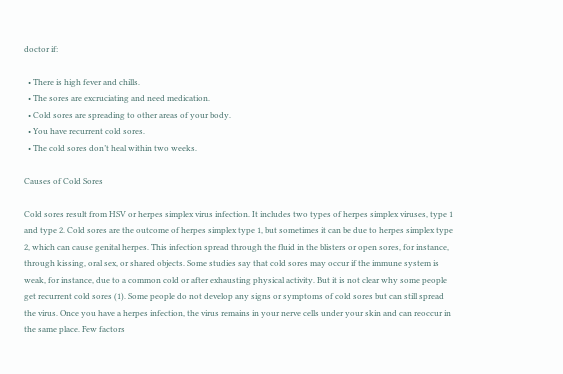doctor if:

  • There is high fever and chills.
  • The sores are excruciating and need medication.
  • Cold sores are spreading to other areas of your body.
  • You have recurrent cold sores.
  • The cold sores don’t heal within two weeks.

Causes of Cold Sores

Cold sores result from HSV or herpes simplex virus infection. It includes two types of herpes simplex viruses, type 1 and type 2. Cold sores are the outcome of herpes simplex type 1, but sometimes it can be due to herpes simplex type 2, which can cause genital herpes. This infection spread through the fluid in the blisters or open sores, for instance, through kissing, oral sex, or shared objects. Some studies say that cold sores may occur if the immune system is weak, for instance, due to a common cold or after exhausting physical activity. But it is not clear why some people get recurrent cold sores (1). Some people do not develop any signs or symptoms of cold sores but can still spread the virus. Once you have a herpes infection, the virus remains in your nerve cells under your skin and can reoccur in the same place. Few factors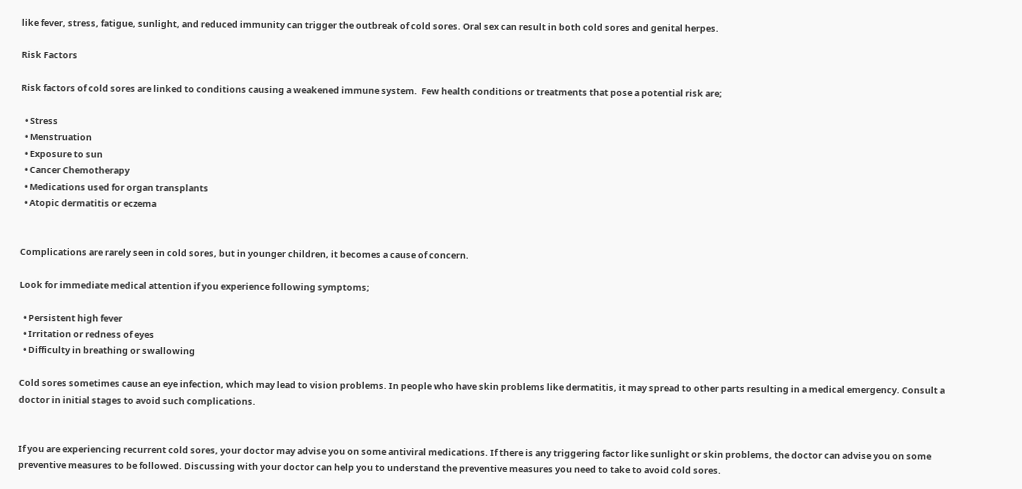like fever, stress, fatigue, sunlight, and reduced immunity can trigger the outbreak of cold sores. Oral sex can result in both cold sores and genital herpes.

Risk Factors

Risk factors of cold sores are linked to conditions causing a weakened immune system.  Few health conditions or treatments that pose a potential risk are;

  • Stress
  • Menstruation
  • Exposure to sun
  • Cancer Chemotherapy
  • Medications used for organ transplants
  • Atopic dermatitis or eczema


Complications are rarely seen in cold sores, but in younger children, it becomes a cause of concern.

Look for immediate medical attention if you experience following symptoms;

  • Persistent high fever
  • Irritation or redness of eyes
  • Difficulty in breathing or swallowing

Cold sores sometimes cause an eye infection, which may lead to vision problems. In people who have skin problems like dermatitis, it may spread to other parts resulting in a medical emergency. Consult a doctor in initial stages to avoid such complications.


If you are experiencing recurrent cold sores, your doctor may advise you on some antiviral medications. If there is any triggering factor like sunlight or skin problems, the doctor can advise you on some preventive measures to be followed. Discussing with your doctor can help you to understand the preventive measures you need to take to avoid cold sores.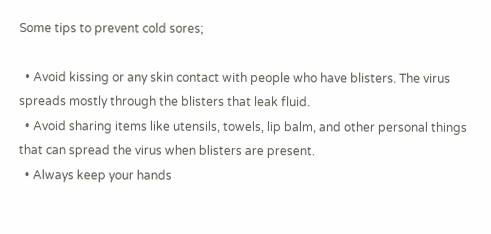Some tips to prevent cold sores;

  • Avoid kissing or any skin contact with people who have blisters. The virus spreads mostly through the blisters that leak fluid.
  • Avoid sharing items like utensils, towels, lip balm, and other personal things that can spread the virus when blisters are present.
  • Always keep your hands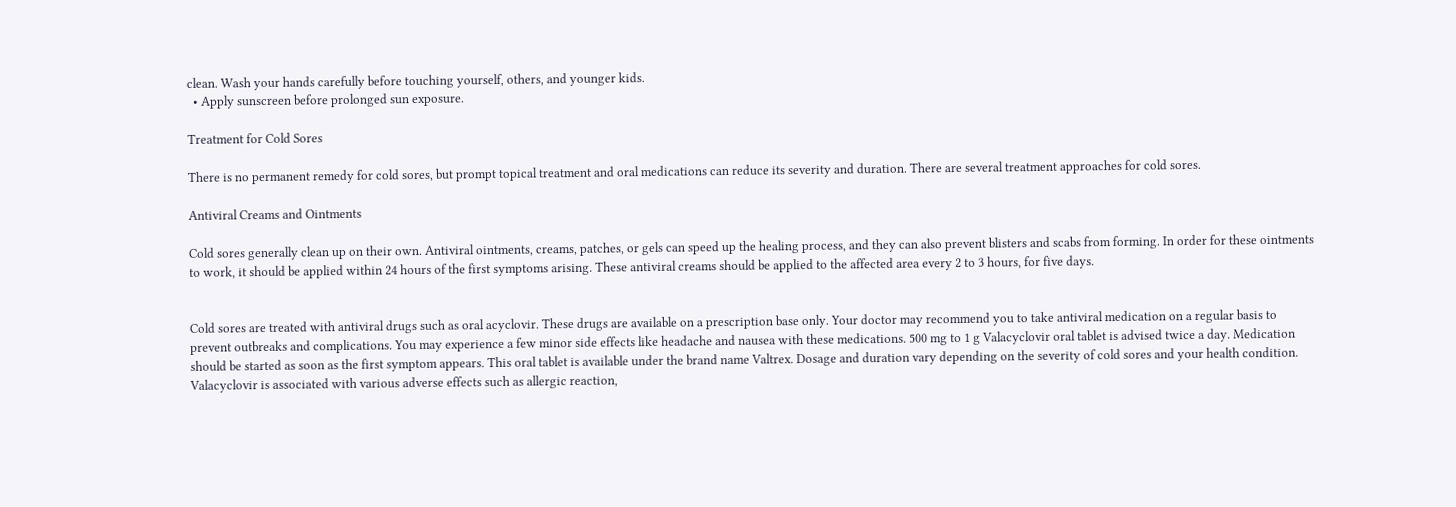clean. Wash your hands carefully before touching yourself, others, and younger kids.
  • Apply sunscreen before prolonged sun exposure.

Treatment for Cold Sores

There is no permanent remedy for cold sores, but prompt topical treatment and oral medications can reduce its severity and duration. There are several treatment approaches for cold sores.

Antiviral Creams and Ointments

Cold sores generally clean up on their own. Antiviral ointments, creams, patches, or gels can speed up the healing process, and they can also prevent blisters and scabs from forming. In order for these ointments to work, it should be applied within 24 hours of the first symptoms arising. These antiviral creams should be applied to the affected area every 2 to 3 hours, for five days.


Cold sores are treated with antiviral drugs such as oral acyclovir. These drugs are available on a prescription base only. Your doctor may recommend you to take antiviral medication on a regular basis to prevent outbreaks and complications. You may experience a few minor side effects like headache and nausea with these medications. 500 mg to 1 g Valacyclovir oral tablet is advised twice a day. Medication should be started as soon as the first symptom appears. This oral tablet is available under the brand name Valtrex. Dosage and duration vary depending on the severity of cold sores and your health condition. Valacyclovir is associated with various adverse effects such as allergic reaction,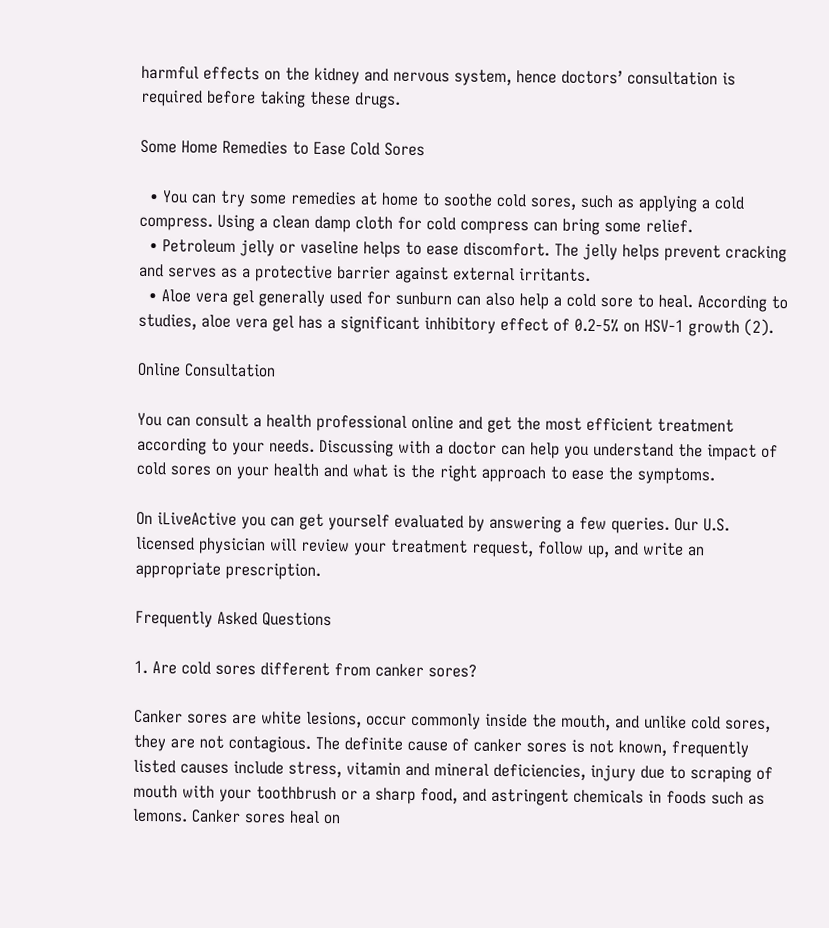harmful effects on the kidney and nervous system, hence doctors’ consultation is required before taking these drugs.

Some Home Remedies to Ease Cold Sores

  • You can try some remedies at home to soothe cold sores, such as applying a cold compress. Using a clean damp cloth for cold compress can bring some relief.
  • Petroleum jelly or vaseline helps to ease discomfort. The jelly helps prevent cracking and serves as a protective barrier against external irritants.
  • Aloe vera gel generally used for sunburn can also help a cold sore to heal. According to studies, aloe vera gel has a significant inhibitory effect of 0.2-5% on HSV-1 growth (2).

Online Consultation

You can consult a health professional online and get the most efficient treatment according to your needs. Discussing with a doctor can help you understand the impact of cold sores on your health and what is the right approach to ease the symptoms.

On iLiveActive you can get yourself evaluated by answering a few queries. Our U.S. licensed physician will review your treatment request, follow up, and write an appropriate prescription.

Frequently Asked Questions

1. Are cold sores different from canker sores?

Canker sores are white lesions, occur commonly inside the mouth, and unlike cold sores, they are not contagious. The definite cause of canker sores is not known, frequently listed causes include stress, vitamin and mineral deficiencies, injury due to scraping of mouth with your toothbrush or a sharp food, and astringent chemicals in foods such as lemons. Canker sores heal on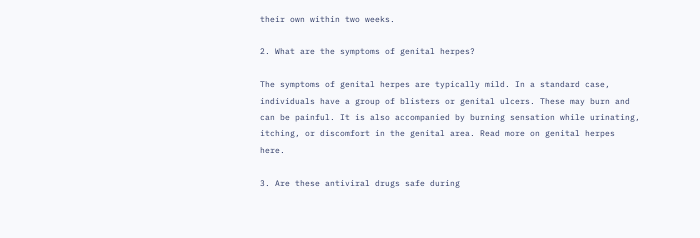their own within two weeks.

2. What are the symptoms of genital herpes?

The symptoms of genital herpes are typically mild. In a standard case, individuals have a group of blisters or genital ulcers. These may burn and can be painful. It is also accompanied by burning sensation while urinating, itching, or discomfort in the genital area. Read more on genital herpes here.

3. Are these antiviral drugs safe during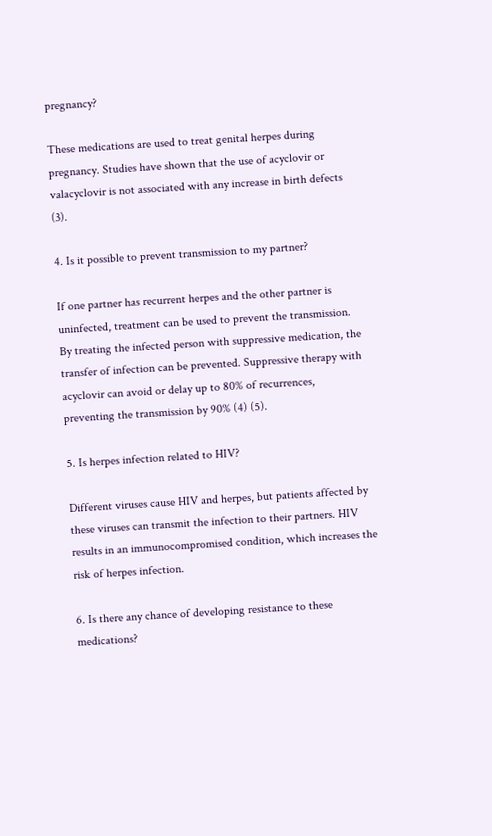pregnancy?

These medications are used to treat genital herpes during pregnancy. Studies have shown that the use of acyclovir or valacyclovir is not associated with any increase in birth defects (3).

4. Is it possible to prevent transmission to my partner?

If one partner has recurrent herpes and the other partner is uninfected, treatment can be used to prevent the transmission.  By treating the infected person with suppressive medication, the transfer of infection can be prevented. Suppressive therapy with acyclovir can avoid or delay up to 80% of recurrences, preventing the transmission by 90% (4) (5).

5. Is herpes infection related to HIV?

Different viruses cause HIV and herpes, but patients affected by these viruses can transmit the infection to their partners. HIV results in an immunocompromised condition, which increases the risk of herpes infection.

6. Is there any chance of developing resistance to these medications?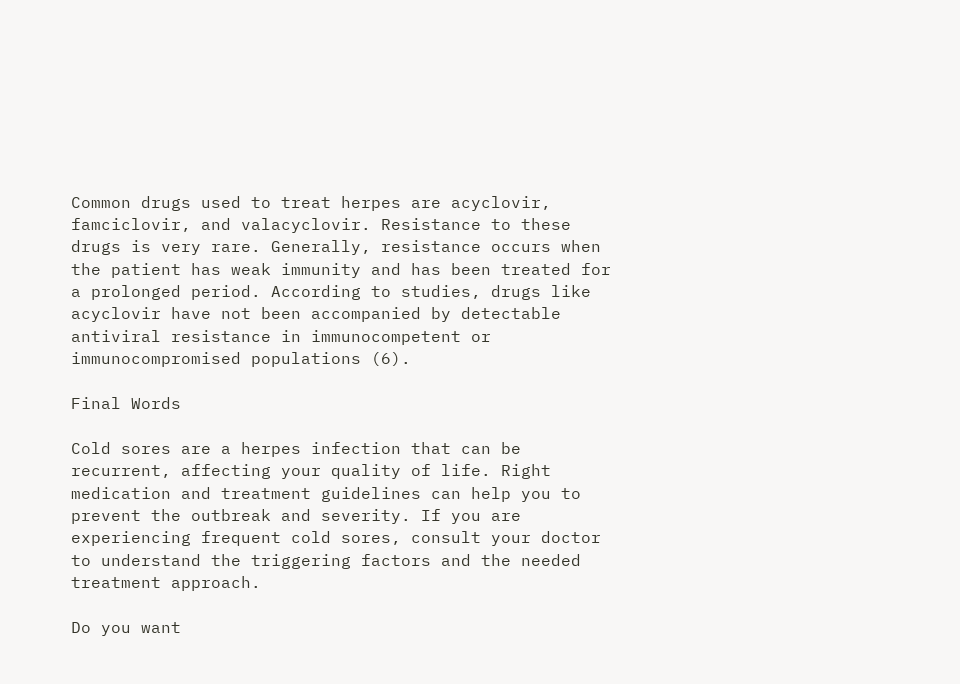Common drugs used to treat herpes are acyclovir, famciclovir, and valacyclovir. Resistance to these drugs is very rare. Generally, resistance occurs when the patient has weak immunity and has been treated for a prolonged period. According to studies, drugs like acyclovir have not been accompanied by detectable antiviral resistance in immunocompetent or immunocompromised populations (6).

Final Words

Cold sores are a herpes infection that can be recurrent, affecting your quality of life. Right medication and treatment guidelines can help you to prevent the outbreak and severity. If you are experiencing frequent cold sores, consult your doctor to understand the triggering factors and the needed treatment approach.

Do you want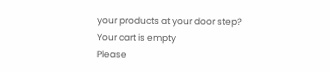your products at your door step?
Your cart is empty
Please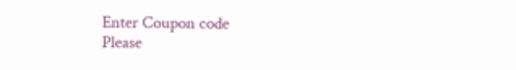Enter Coupon code
Please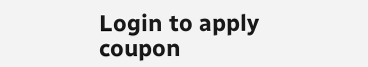Login to apply coupon